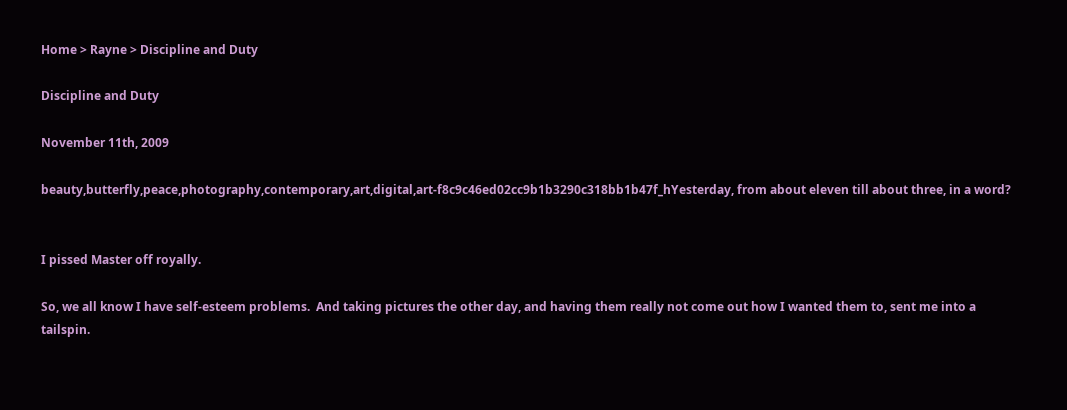Home > Rayne > Discipline and Duty

Discipline and Duty

November 11th, 2009

beauty,butterfly,peace,photography,contemporary,art,digital,art-f8c9c46ed02cc9b1b3290c318bb1b47f_hYesterday, from about eleven till about three, in a word?


I pissed Master off royally.

So, we all know I have self-esteem problems.  And taking pictures the other day, and having them really not come out how I wanted them to, sent me into a tailspin.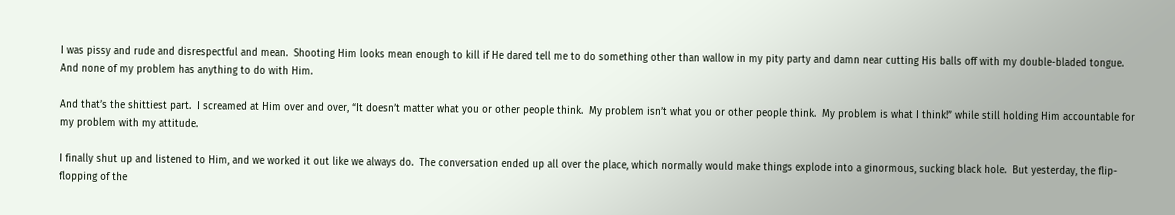I was pissy and rude and disrespectful and mean.  Shooting Him looks mean enough to kill if He dared tell me to do something other than wallow in my pity party and damn near cutting His balls off with my double-bladed tongue.  And none of my problem has anything to do with Him.

And that’s the shittiest part.  I screamed at Him over and over, “It doesn’t matter what you or other people think.  My problem isn’t what you or other people think.  My problem is what I think!” while still holding Him accountable for my problem with my attitude.

I finally shut up and listened to Him, and we worked it out like we always do.  The conversation ended up all over the place, which normally would make things explode into a ginormous, sucking black hole.  But yesterday, the flip-flopping of the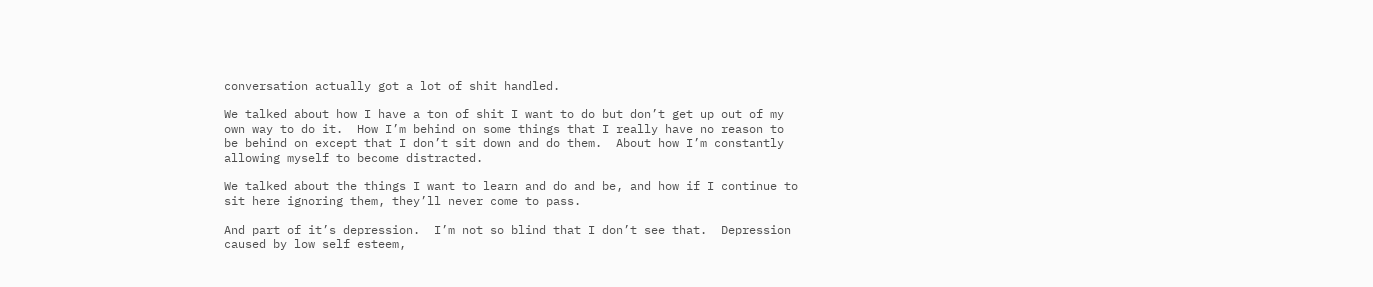conversation actually got a lot of shit handled.

We talked about how I have a ton of shit I want to do but don’t get up out of my own way to do it.  How I’m behind on some things that I really have no reason to be behind on except that I don’t sit down and do them.  About how I’m constantly allowing myself to become distracted.

We talked about the things I want to learn and do and be, and how if I continue to sit here ignoring them, they’ll never come to pass.

And part of it’s depression.  I’m not so blind that I don’t see that.  Depression caused by low self esteem,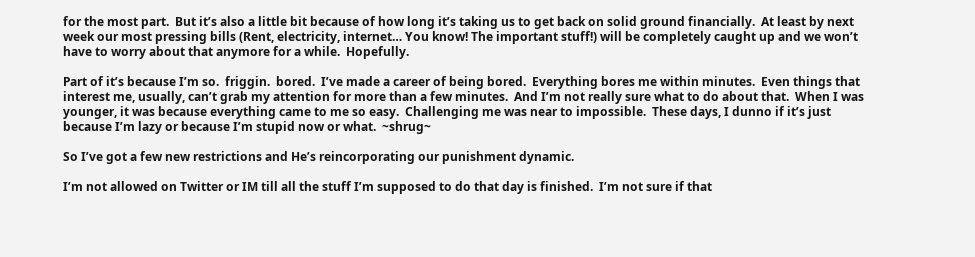for the most part.  But it’s also a little bit because of how long it’s taking us to get back on solid ground financially.  At least by next week our most pressing bills (Rent, electricity, internet… You know! The important stuff!) will be completely caught up and we won’t have to worry about that anymore for a while.  Hopefully.

Part of it’s because I’m so.  friggin.  bored.  I’ve made a career of being bored.  Everything bores me within minutes.  Even things that interest me, usually, can’t grab my attention for more than a few minutes.  And I’m not really sure what to do about that.  When I was younger, it was because everything came to me so easy.  Challenging me was near to impossible.  These days, I dunno if it’s just because I’m lazy or because I’m stupid now or what.  ~shrug~

So I’ve got a few new restrictions and He’s reincorporating our punishment dynamic.

I’m not allowed on Twitter or IM till all the stuff I’m supposed to do that day is finished.  I’m not sure if that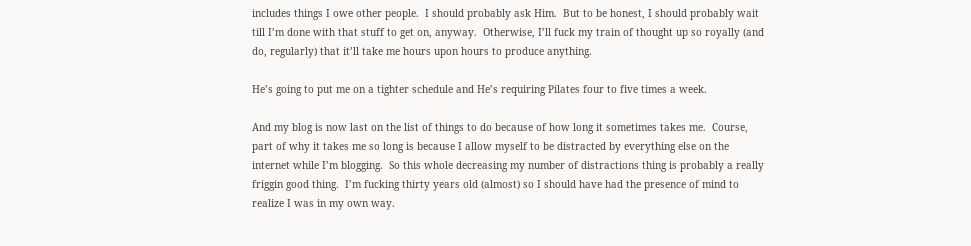includes things I owe other people.  I should probably ask Him.  But to be honest, I should probably wait till I’m done with that stuff to get on, anyway.  Otherwise, I’ll fuck my train of thought up so royally (and do, regularly) that it’ll take me hours upon hours to produce anything.

He’s going to put me on a tighter schedule and He’s requiring Pilates four to five times a week.

And my blog is now last on the list of things to do because of how long it sometimes takes me.  Course, part of why it takes me so long is because I allow myself to be distracted by everything else on the internet while I’m blogging.  So this whole decreasing my number of distractions thing is probably a really friggin good thing.  I’m fucking thirty years old (almost) so I should have had the presence of mind to realize I was in my own way.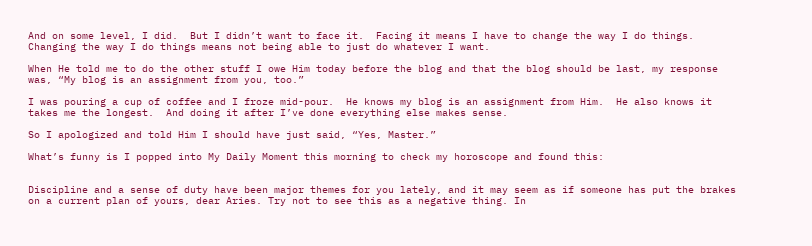And on some level, I did.  But I didn’t want to face it.  Facing it means I have to change the way I do things. Changing the way I do things means not being able to just do whatever I want.

When He told me to do the other stuff I owe Him today before the blog and that the blog should be last, my response was, “My blog is an assignment from you, too.”

I was pouring a cup of coffee and I froze mid-pour.  He knows my blog is an assignment from Him.  He also knows it takes me the longest.  And doing it after I’ve done everything else makes sense.

So I apologized and told Him I should have just said, “Yes, Master.”

What’s funny is I popped into My Daily Moment this morning to check my horoscope and found this:


Discipline and a sense of duty have been major themes for you lately, and it may seem as if someone has put the brakes on a current plan of yours, dear Aries. Try not to see this as a negative thing. In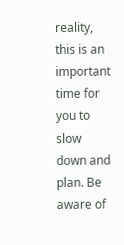reality, this is an important time for you to slow down and plan. Be aware of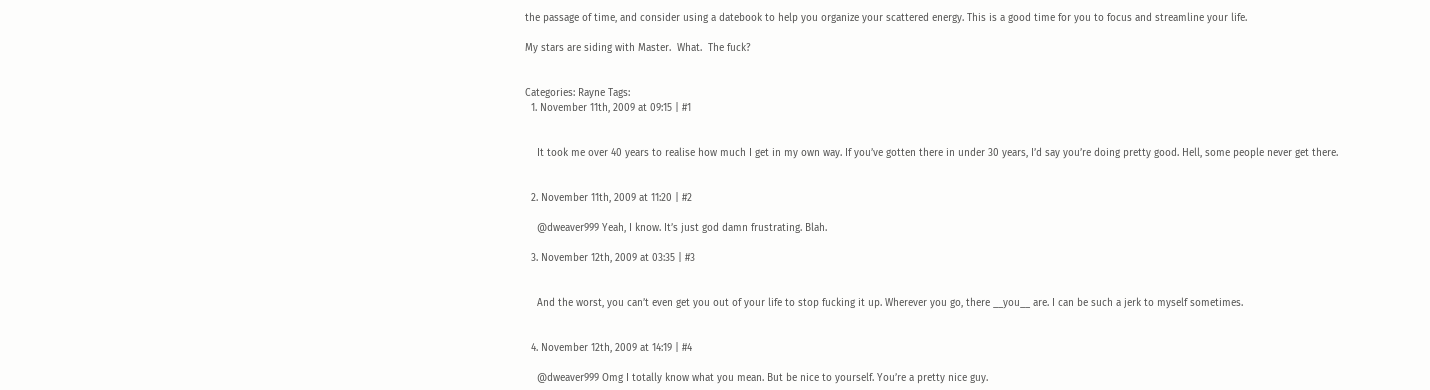the passage of time, and consider using a datebook to help you organize your scattered energy. This is a good time for you to focus and streamline your life.

My stars are siding with Master.  What.  The fuck?


Categories: Rayne Tags:
  1. November 11th, 2009 at 09:15 | #1


    It took me over 40 years to realise how much I get in my own way. If you’ve gotten there in under 30 years, I’d say you’re doing pretty good. Hell, some people never get there.


  2. November 11th, 2009 at 11:20 | #2

    @dweaver999 Yeah, I know. It’s just god damn frustrating. Blah.

  3. November 12th, 2009 at 03:35 | #3


    And the worst, you can’t even get you out of your life to stop fucking it up. Wherever you go, there __you__ are. I can be such a jerk to myself sometimes.


  4. November 12th, 2009 at 14:19 | #4

    @dweaver999 Omg I totally know what you mean. But be nice to yourself. You’re a pretty nice guy.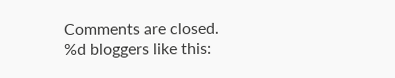Comments are closed.
%d bloggers like this: